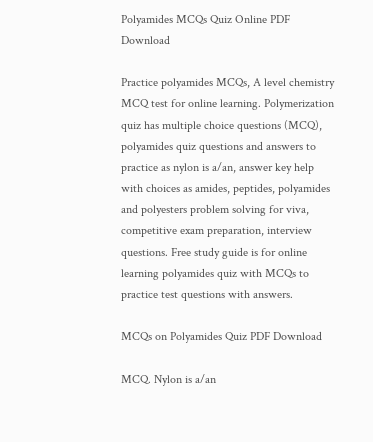Polyamides MCQs Quiz Online PDF Download

Practice polyamides MCQs, A level chemistry MCQ test for online learning. Polymerization quiz has multiple choice questions (MCQ), polyamides quiz questions and answers to practice as nylon is a/an, answer key help with choices as amides, peptides, polyamides and polyesters problem solving for viva, competitive exam preparation, interview questions. Free study guide is for online learning polyamides quiz with MCQs to practice test questions with answers.

MCQs on Polyamides Quiz PDF Download

MCQ. Nylon is a/an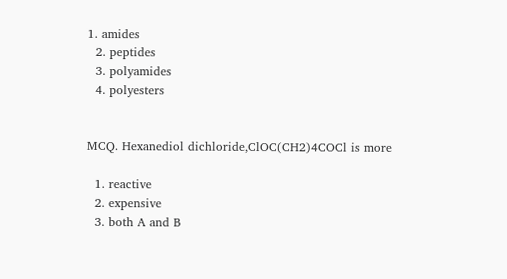1. amides
  2. peptides
  3. polyamides
  4. polyesters


MCQ. Hexanediol dichloride,ClOC(CH2)4COCl is more

  1. reactive
  2. expensive
  3. both A and B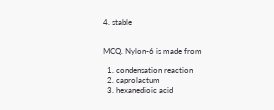4. stable


MCQ. Nylon-6 is made from

  1. condensation reaction
  2. caprolactum
  3. hexanedioic acid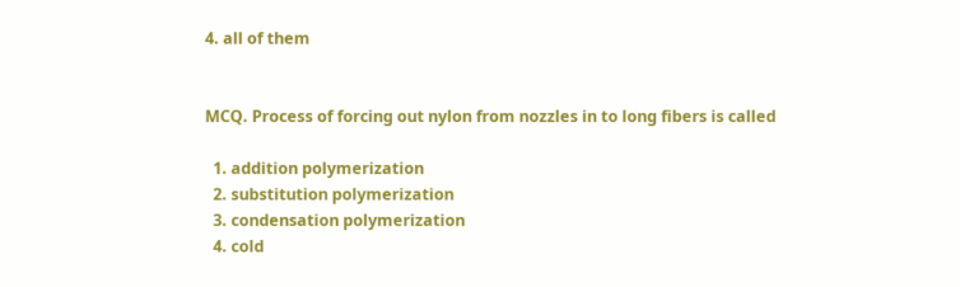4. all of them


MCQ. Process of forcing out nylon from nozzles in to long fibers is called

  1. addition polymerization
  2. substitution polymerization
  3. condensation polymerization
  4. cold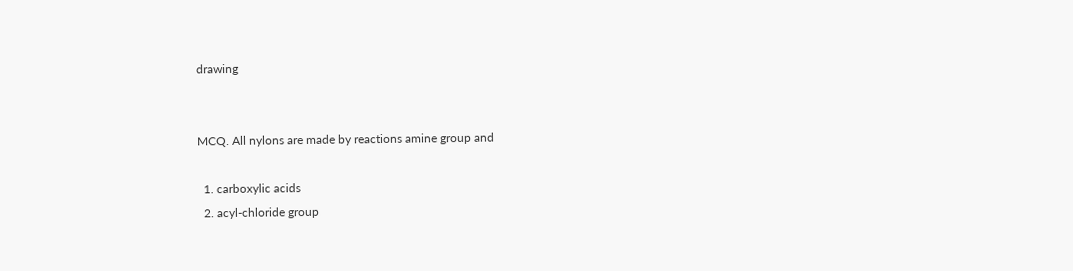drawing


MCQ. All nylons are made by reactions amine group and

  1. carboxylic acids
  2. acyl-chloride group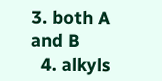3. both A and B
  4. alkyls